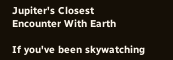Jupiter's Closest Encounter With Earth

If you've been skywatching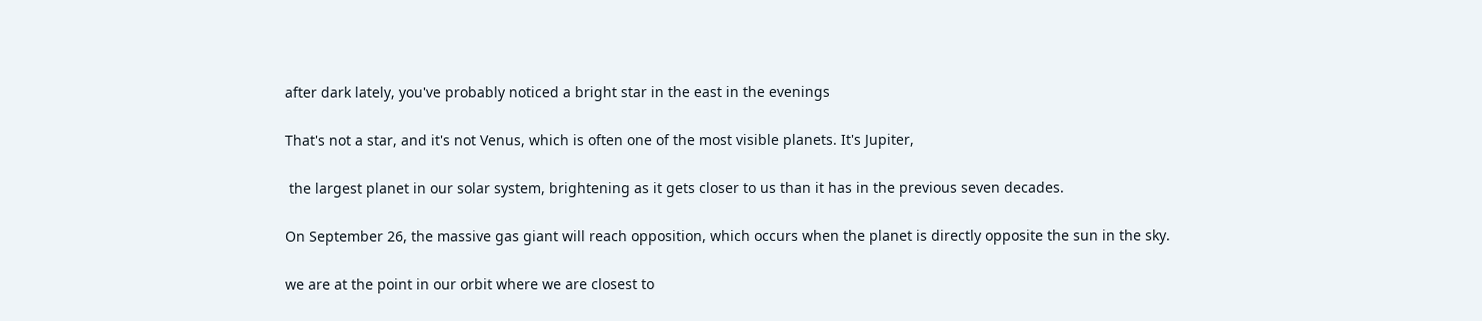after dark lately, you've probably noticed a bright star in the east in the evenings

That's not a star, and it's not Venus, which is often one of the most visible planets. It's Jupiter,

 the largest planet in our solar system, brightening as it gets closer to us than it has in the previous seven decades.

On September 26, the massive gas giant will reach opposition, which occurs when the planet is directly opposite the sun in the sky.

we are at the point in our orbit where we are closest to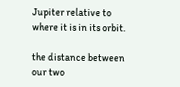Jupiter relative to where it is in its orbit.

the distance between our two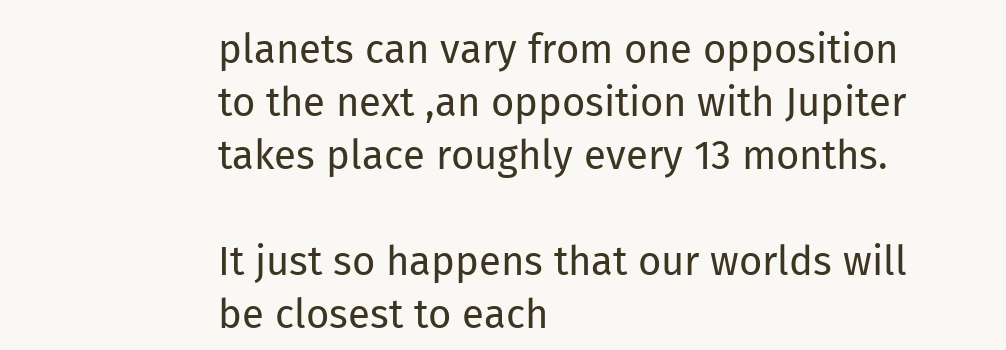planets can vary from one opposition to the next ,an opposition with Jupiter takes place roughly every 13 months.

It just so happens that our worlds will be closest to each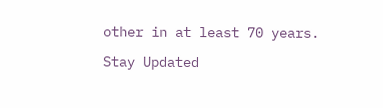other in at least 70 years.

Stay Updated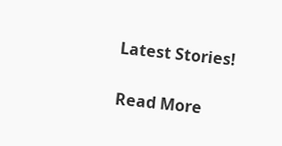Latest Stories!

Read More